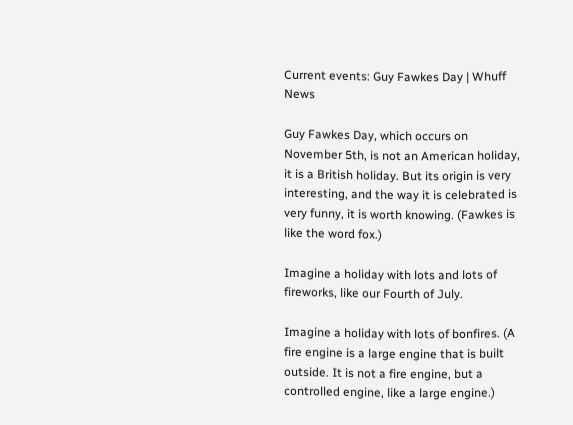Current events: Guy Fawkes Day | Whuff News

Guy Fawkes Day, which occurs on November 5th, is not an American holiday, it is a British holiday. But its origin is very interesting, and the way it is celebrated is very funny, it is worth knowing. (Fawkes is like the word fox.)

Imagine a holiday with lots and lots of fireworks, like our Fourth of July.

Imagine a holiday with lots of bonfires. (A fire engine is a large engine that is built outside. It is not a fire engine, but a controlled engine, like a large engine.)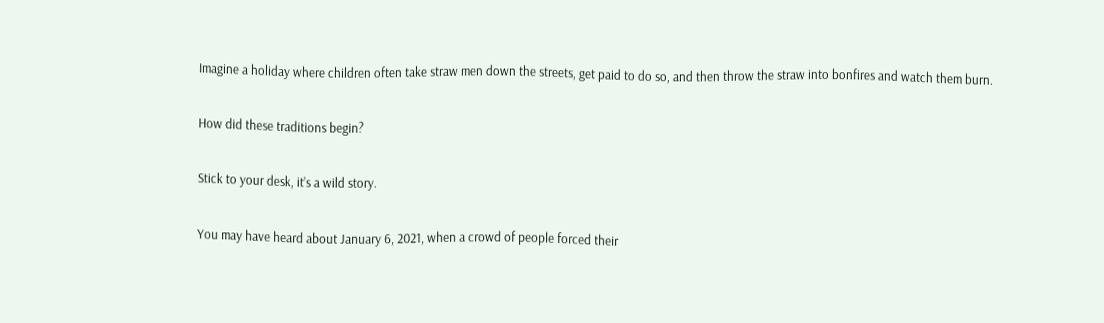Imagine a holiday where children often take straw men down the streets, get paid to do so, and then throw the straw into bonfires and watch them burn.

How did these traditions begin?

Stick to your desk, it’s a wild story.

You may have heard about January 6, 2021, when a crowd of people forced their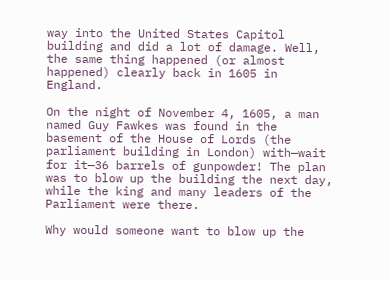way into the United States Capitol building and did a lot of damage. Well, the same thing happened (or almost happened) clearly back in 1605 in England.

On the night of November 4, 1605, a man named Guy Fawkes was found in the basement of the House of Lords (the parliament building in London) with—wait for it—36 barrels of gunpowder! The plan was to blow up the building the next day, while the king and many leaders of the Parliament were there.

Why would someone want to blow up the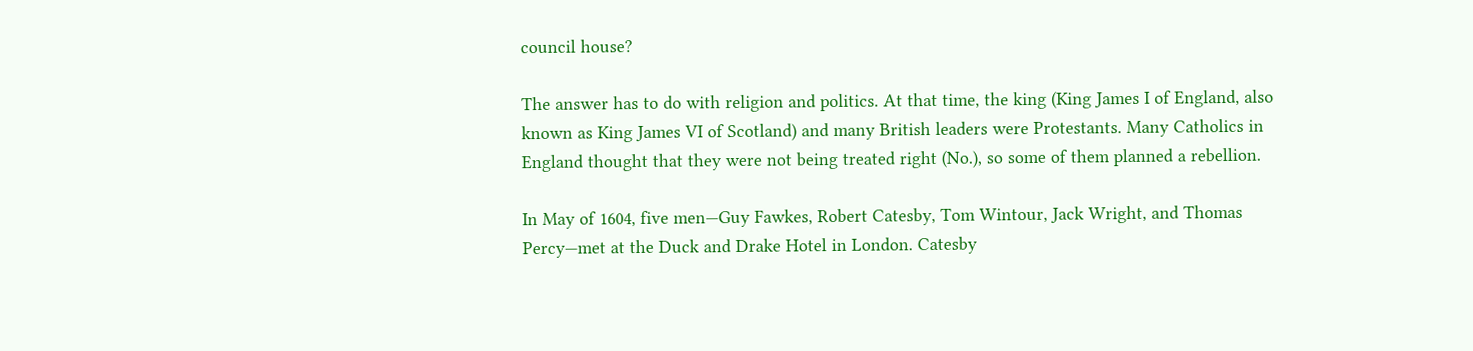council house?

The answer has to do with religion and politics. At that time, the king (King James I of England, also known as King James VI of Scotland) and many British leaders were Protestants. Many Catholics in England thought that they were not being treated right (No.), so some of them planned a rebellion.

In May of 1604, five men—Guy Fawkes, Robert Catesby, Tom Wintour, Jack Wright, and Thomas Percy—met at the Duck and Drake Hotel in London. Catesby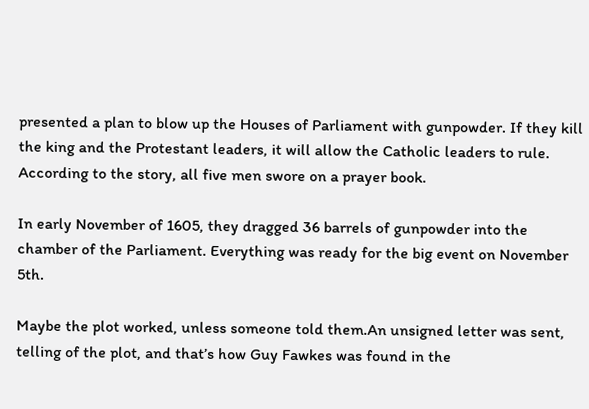presented a plan to blow up the Houses of Parliament with gunpowder. If they kill the king and the Protestant leaders, it will allow the Catholic leaders to rule. According to the story, all five men swore on a prayer book.

In early November of 1605, they dragged 36 barrels of gunpowder into the chamber of the Parliament. Everything was ready for the big event on November 5th.

Maybe the plot worked, unless someone told them.An unsigned letter was sent, telling of the plot, and that’s how Guy Fawkes was found in the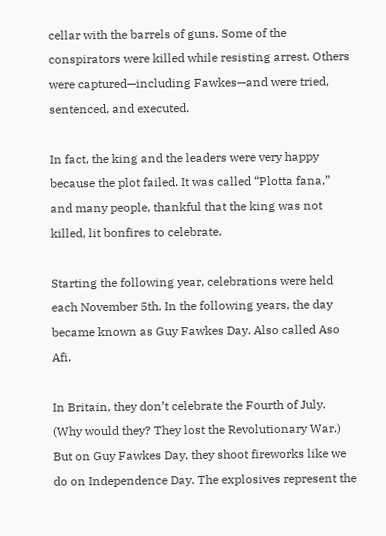cellar with the barrels of guns. Some of the conspirators were killed while resisting arrest. Others were captured—including Fawkes—and were tried, sentenced, and executed.

In fact, the king and the leaders were very happy because the plot failed. It was called “Plotta fana,” and many people, thankful that the king was not killed, lit bonfires to celebrate.

Starting the following year, celebrations were held each November 5th. In the following years, the day became known as Guy Fawkes Day. Also called Aso Afi.

In Britain, they don’t celebrate the Fourth of July. (Why would they? They lost the Revolutionary War.) But on Guy Fawkes Day, they shoot fireworks like we do on Independence Day. The explosives represent the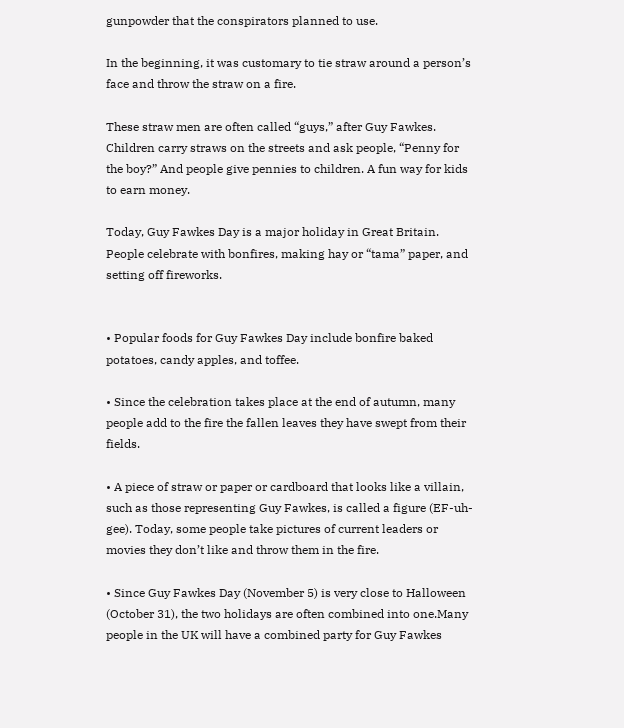gunpowder that the conspirators planned to use.

In the beginning, it was customary to tie straw around a person’s face and throw the straw on a fire.

These straw men are often called “guys,” after Guy Fawkes. Children carry straws on the streets and ask people, “Penny for the boy?” And people give pennies to children. A fun way for kids to earn money.

Today, Guy Fawkes Day is a major holiday in Great Britain. People celebrate with bonfires, making hay or “tama” paper, and setting off fireworks.


• Popular foods for Guy Fawkes Day include bonfire baked potatoes, candy apples, and toffee.

• Since the celebration takes place at the end of autumn, many people add to the fire the fallen leaves they have swept from their fields.

• A piece of straw or paper or cardboard that looks like a villain, such as those representing Guy Fawkes, is called a figure (EF-uh-gee). Today, some people take pictures of current leaders or movies they don’t like and throw them in the fire.

• Since Guy Fawkes Day (November 5) is very close to Halloween (October 31), the two holidays are often combined into one.Many people in the UK will have a combined party for Guy Fawkes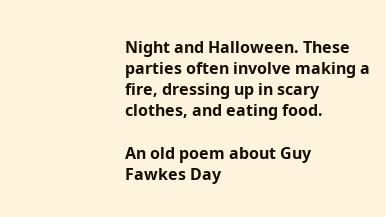Night and Halloween. These parties often involve making a fire, dressing up in scary clothes, and eating food.

An old poem about Guy Fawkes Day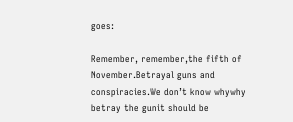goes:

Remember, remember,the fifth of November.Betrayal guns and conspiracies.We don’t know whywhy betray the gunit should be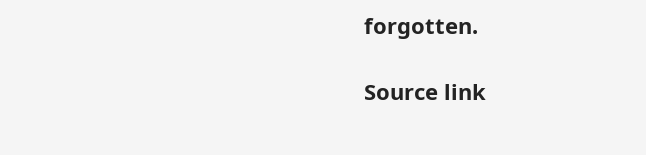forgotten.

Source link